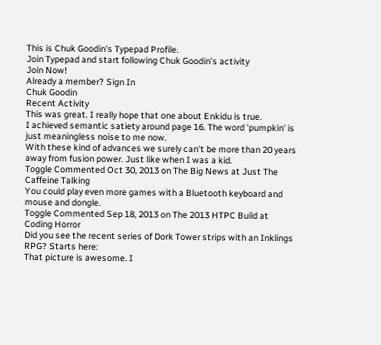This is Chuk Goodin's Typepad Profile.
Join Typepad and start following Chuk Goodin's activity
Join Now!
Already a member? Sign In
Chuk Goodin
Recent Activity
This was great. I really hope that one about Enkidu is true.
I achieved semantic satiety around page 16. The word 'pumpkin' is just meaningless noise to me now.
With these kind of advances we surely can't be more than 20 years away from fusion power. Just like when I was a kid.
Toggle Commented Oct 30, 2013 on The Big News at Just The Caffeine Talking
You could play even more games with a Bluetooth keyboard and mouse and dongle.
Toggle Commented Sep 18, 2013 on The 2013 HTPC Build at Coding Horror
Did you see the recent series of Dork Tower strips with an Inklings RPG? Starts here:
That picture is awesome. I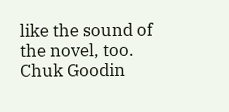like the sound of the novel, too.
Chuk Goodin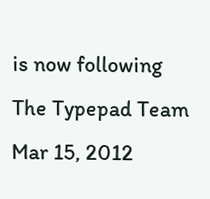is now following The Typepad Team
Mar 15, 2012